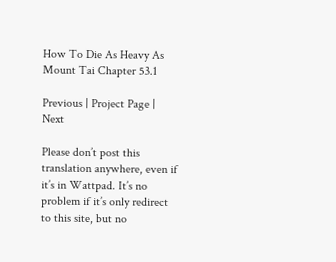How To Die As Heavy As Mount Tai Chapter 53.1

Previous | Project Page | Next

Please don’t post this translation anywhere, even if it’s in Wattpad. It’s no problem if it’s only redirect to this site, but no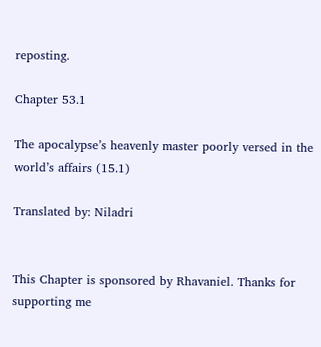reposting.

Chapter 53.1

The apocalypse’s heavenly master poorly versed in the world’s affairs (15.1)

Translated by: Niladri


This Chapter is sponsored by Rhavaniel. Thanks for supporting me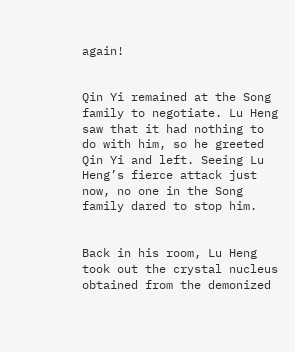again!


Qin Yi remained at the Song family to negotiate. Lu Heng saw that it had nothing to do with him, so he greeted Qin Yi and left. Seeing Lu Heng’s fierce attack just now, no one in the Song family dared to stop him.


Back in his room, Lu Heng took out the crystal nucleus obtained from the demonized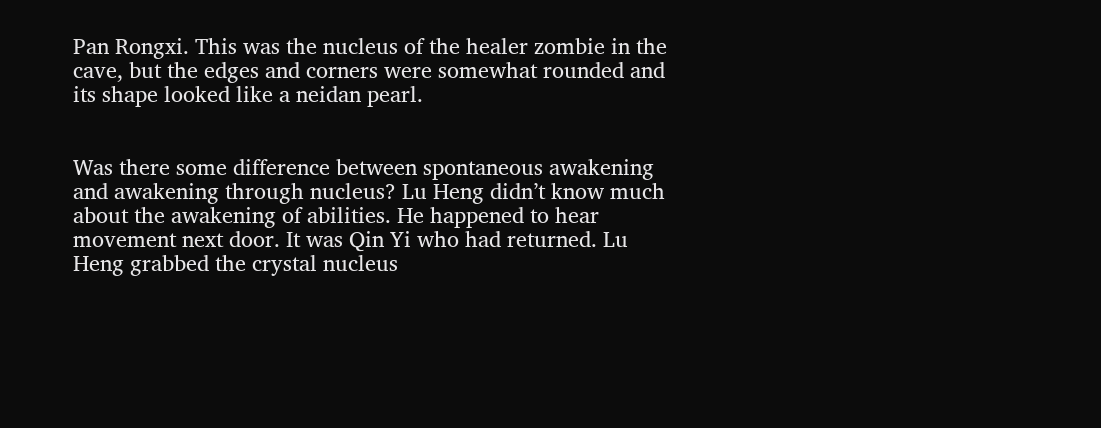Pan Rongxi. This was the nucleus of the healer zombie in the cave, but the edges and corners were somewhat rounded and its shape looked like a neidan pearl.


Was there some difference between spontaneous awakening and awakening through nucleus? Lu Heng didn’t know much about the awakening of abilities. He happened to hear movement next door. It was Qin Yi who had returned. Lu Heng grabbed the crystal nucleus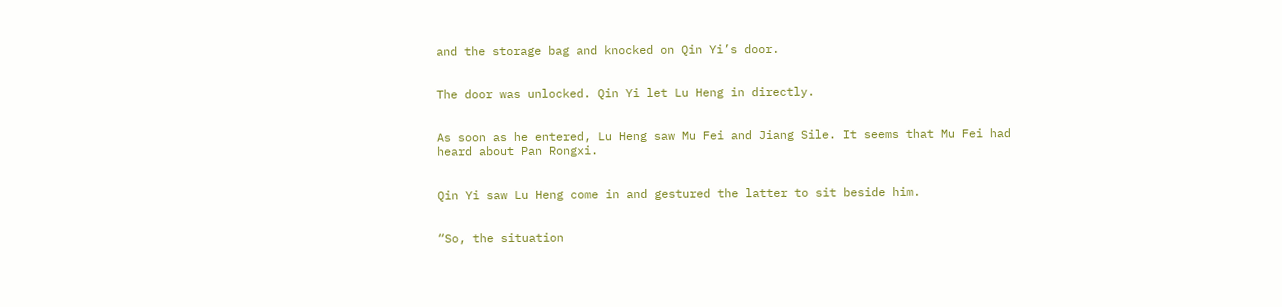and the storage bag and knocked on Qin Yi’s door.


The door was unlocked. Qin Yi let Lu Heng in directly.


As soon as he entered, Lu Heng saw Mu Fei and Jiang Sile. It seems that Mu Fei had heard about Pan Rongxi.


Qin Yi saw Lu Heng come in and gestured the latter to sit beside him.


“So, the situation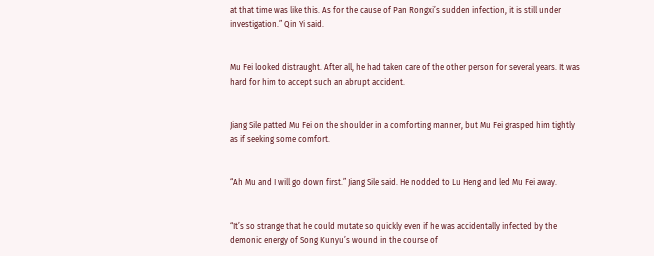at that time was like this. As for the cause of Pan Rongxi’s sudden infection, it is still under investigation.” Qin Yi said.


Mu Fei looked distraught. After all, he had taken care of the other person for several years. It was hard for him to accept such an abrupt accident.


Jiang Sile patted Mu Fei on the shoulder in a comforting manner, but Mu Fei grasped him tightly as if seeking some comfort.


“Ah Mu and I will go down first.” Jiang Sile said. He nodded to Lu Heng and led Mu Fei away.


“It’s so strange that he could mutate so quickly even if he was accidentally infected by the demonic energy of Song Kunyu’s wound in the course of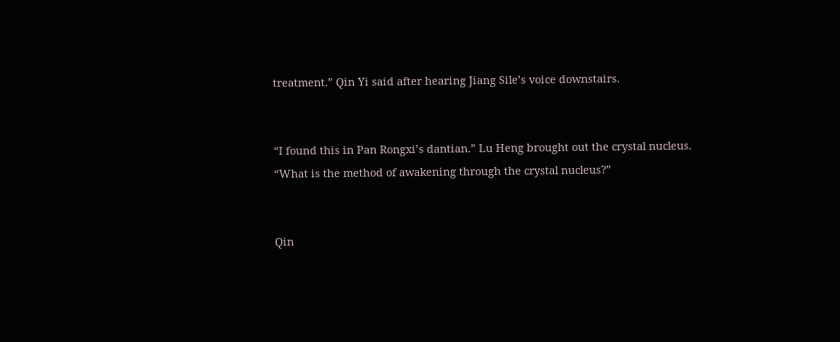treatment.” Qin Yi said after hearing Jiang Sile’s voice downstairs.


“I found this in Pan Rongxi’s dantian.” Lu Heng brought out the crystal nucleus. “What is the method of awakening through the crystal nucleus?”


Qin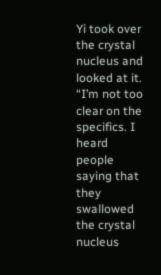Yi took over the crystal nucleus and looked at it. “I’m not too clear on the specifics. I heard people saying that they swallowed the crystal nucleus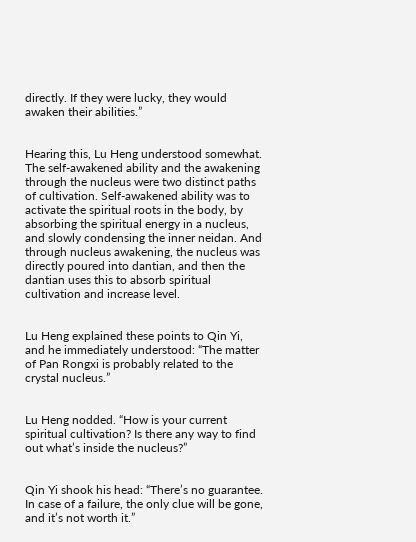directly. If they were lucky, they would awaken their abilities.”


Hearing this, Lu Heng understood somewhat. The self-awakened ability and the awakening through the nucleus were two distinct paths of cultivation. Self-awakened ability was to activate the spiritual roots in the body, by absorbing the spiritual energy in a nucleus, and slowly condensing the inner neidan. And through nucleus awakening, the nucleus was directly poured into dantian, and then the dantian uses this to absorb spiritual cultivation and increase level.


Lu Heng explained these points to Qin Yi, and he immediately understood: “The matter of Pan Rongxi is probably related to the crystal nucleus.”


Lu Heng nodded. “How is your current spiritual cultivation? Is there any way to find out what’s inside the nucleus?”


Qin Yi shook his head: “There’s no guarantee. In case of a failure, the only clue will be gone, and it’s not worth it.”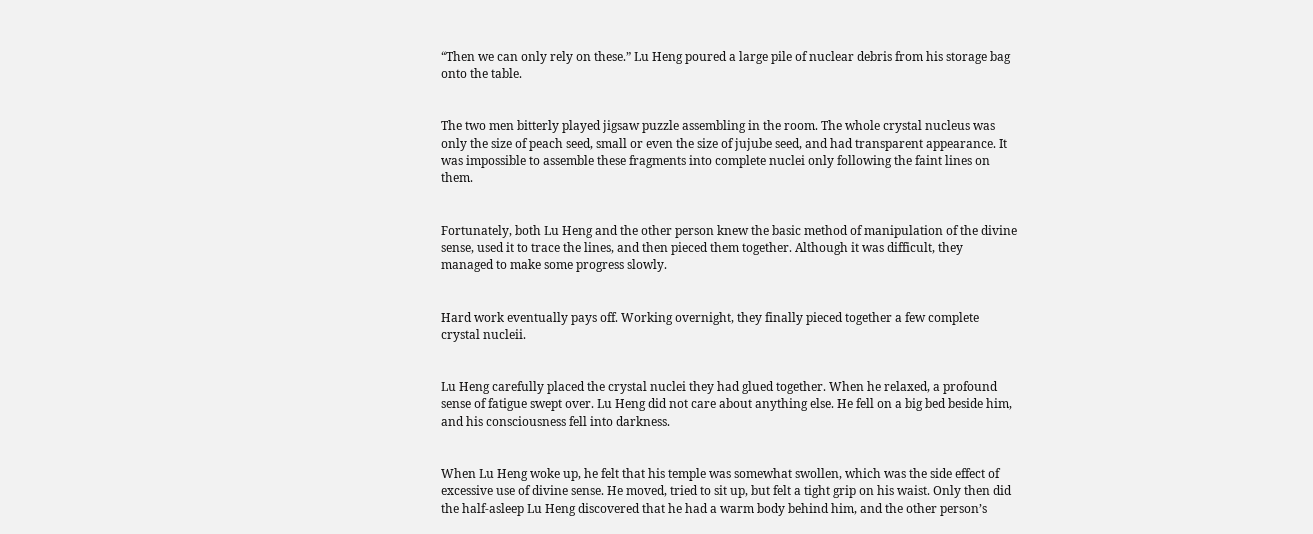“Then we can only rely on these.” Lu Heng poured a large pile of nuclear debris from his storage bag onto the table.


The two men bitterly played jigsaw puzzle assembling in the room. The whole crystal nucleus was only the size of peach seed, small or even the size of jujube seed, and had transparent appearance. It was impossible to assemble these fragments into complete nuclei only following the faint lines on them.


Fortunately, both Lu Heng and the other person knew the basic method of manipulation of the divine sense, used it to trace the lines, and then pieced them together. Although it was difficult, they managed to make some progress slowly.


Hard work eventually pays off. Working overnight, they finally pieced together a few complete crystal nucleii.


Lu Heng carefully placed the crystal nuclei they had glued together. When he relaxed, a profound sense of fatigue swept over. Lu Heng did not care about anything else. He fell on a big bed beside him, and his consciousness fell into darkness.


When Lu Heng woke up, he felt that his temple was somewhat swollen, which was the side effect of excessive use of divine sense. He moved, tried to sit up, but felt a tight grip on his waist. Only then did the half-asleep Lu Heng discovered that he had a warm body behind him, and the other person’s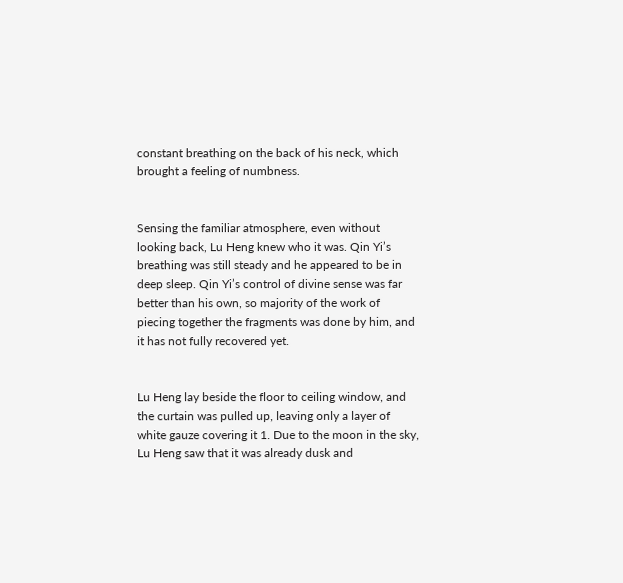constant breathing on the back of his neck, which brought a feeling of numbness.


Sensing the familiar atmosphere, even without looking back, Lu Heng knew who it was. Qin Yi’s breathing was still steady and he appeared to be in deep sleep. Qin Yi’s control of divine sense was far better than his own, so majority of the work of piecing together the fragments was done by him, and it has not fully recovered yet.


Lu Heng lay beside the floor to ceiling window, and the curtain was pulled up, leaving only a layer of white gauze covering it 1. Due to the moon in the sky, Lu Heng saw that it was already dusk and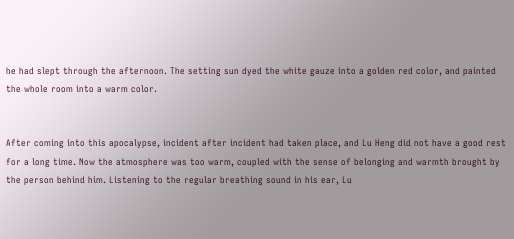he had slept through the afternoon. The setting sun dyed the white gauze into a golden red color, and painted the whole room into a warm color.


After coming into this apocalypse, incident after incident had taken place, and Lu Heng did not have a good rest for a long time. Now the atmosphere was too warm, coupled with the sense of belonging and warmth brought by the person behind him. Listening to the regular breathing sound in his ear, Lu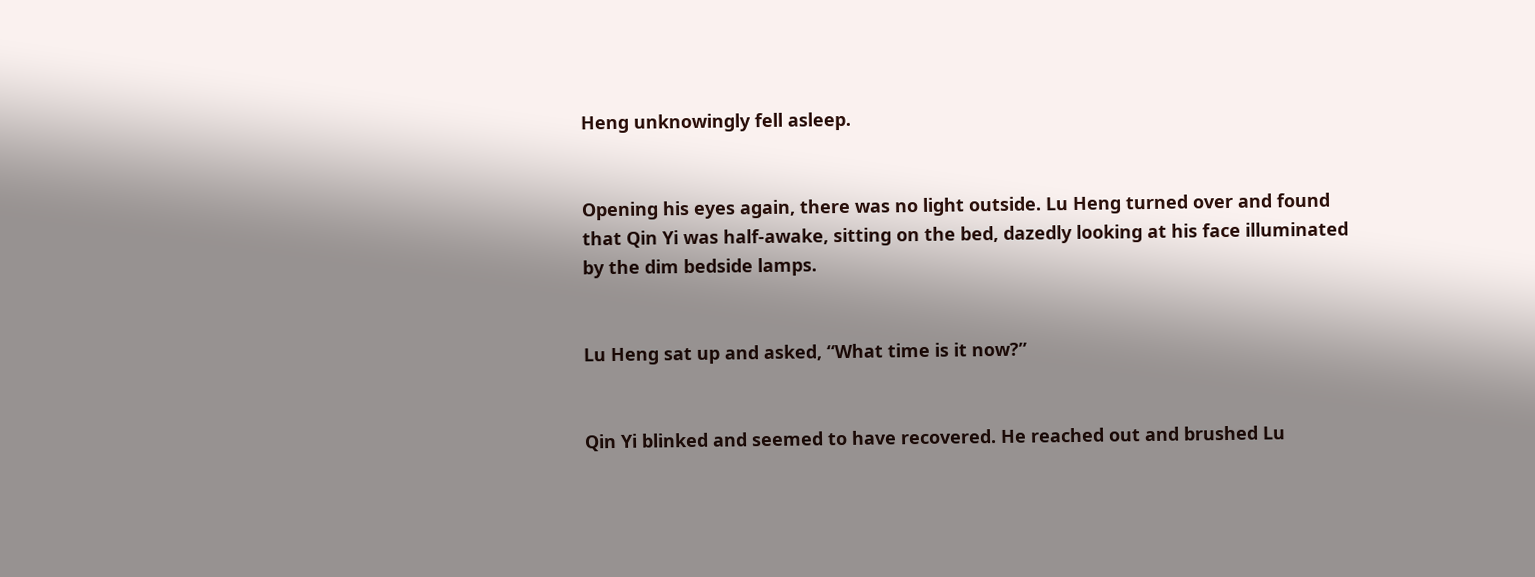Heng unknowingly fell asleep.


Opening his eyes again, there was no light outside. Lu Heng turned over and found that Qin Yi was half-awake, sitting on the bed, dazedly looking at his face illuminated by the dim bedside lamps.


Lu Heng sat up and asked, “What time is it now?”


Qin Yi blinked and seemed to have recovered. He reached out and brushed Lu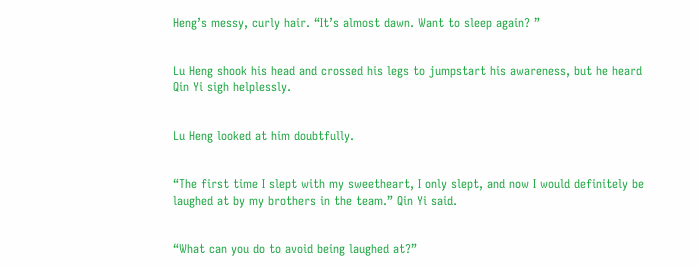Heng’s messy, curly hair. “It’s almost dawn. Want to sleep again? ”


Lu Heng shook his head and crossed his legs to jumpstart his awareness, but he heard Qin Yi sigh helplessly.


Lu Heng looked at him doubtfully.


“The first time I slept with my sweetheart, I only slept, and now I would definitely be laughed at by my brothers in the team.” Qin Yi said.


“What can you do to avoid being laughed at?”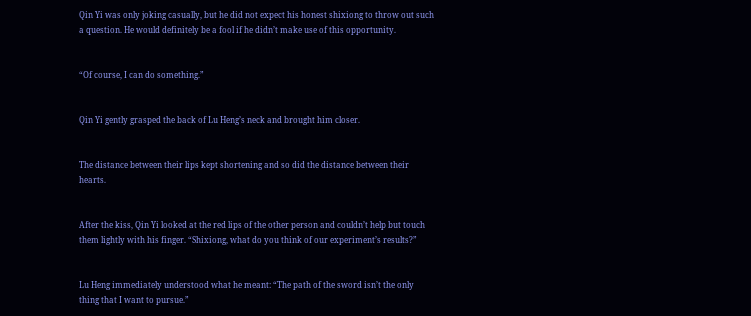Qin Yi was only joking casually, but he did not expect his honest shixiong to throw out such a question. He would definitely be a fool if he didn’t make use of this opportunity.


“Of course, I can do something.”


Qin Yi gently grasped the back of Lu Heng’s neck and brought him closer.


The distance between their lips kept shortening and so did the distance between their hearts.


After the kiss, Qin Yi looked at the red lips of the other person and couldn’t help but touch them lightly with his finger. “Shixiong, what do you think of our experiment’s results?”


Lu Heng immediately understood what he meant: “The path of the sword isn’t the only thing that I want to pursue.”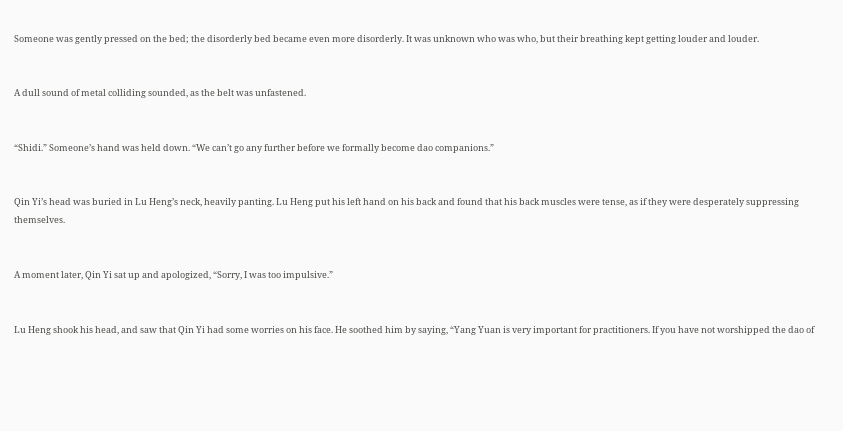Someone was gently pressed on the bed; the disorderly bed became even more disorderly. It was unknown who was who, but their breathing kept getting louder and louder.


A dull sound of metal colliding sounded, as the belt was unfastened.


“Shidi.” Someone’s hand was held down. “We can’t go any further before we formally become dao companions.”


Qin Yi’s head was buried in Lu Heng’s neck, heavily panting. Lu Heng put his left hand on his back and found that his back muscles were tense, as if they were desperately suppressing themselves.


A moment later, Qin Yi sat up and apologized, “Sorry, I was too impulsive.”


Lu Heng shook his head, and saw that Qin Yi had some worries on his face. He soothed him by saying, “Yang Yuan is very important for practitioners. If you have not worshipped the dao of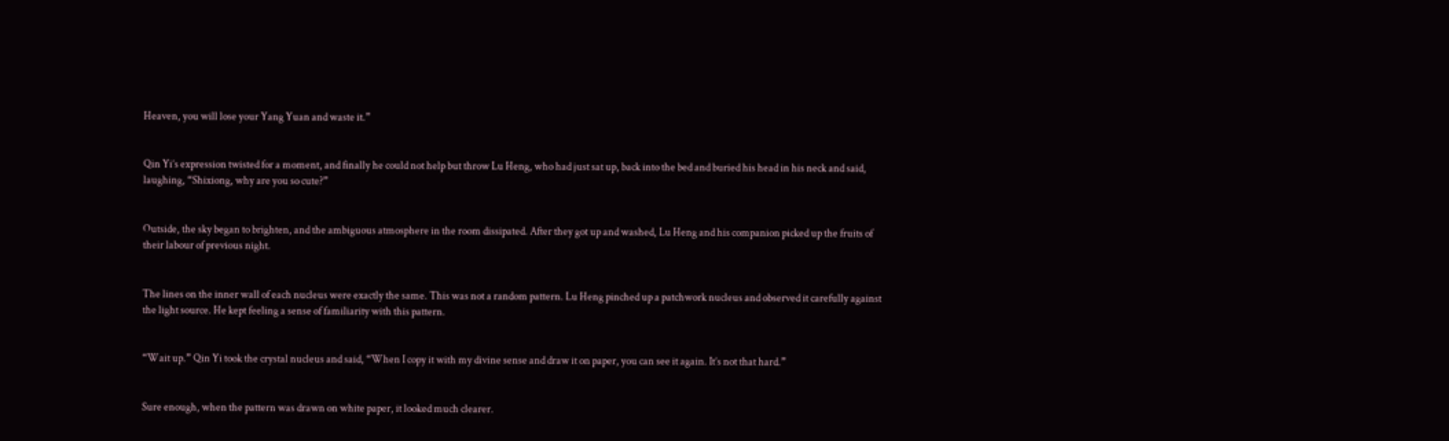Heaven, you will lose your Yang Yuan and waste it.”


Qin Yi’s expression twisted for a moment, and finally he could not help but throw Lu Heng, who had just sat up, back into the bed and buried his head in his neck and said, laughing, “Shixiong, why are you so cute?”


Outside, the sky began to brighten, and the ambiguous atmosphere in the room dissipated. After they got up and washed, Lu Heng and his companion picked up the fruits of their labour of previous night.


The lines on the inner wall of each nucleus were exactly the same. This was not a random pattern. Lu Heng pinched up a patchwork nucleus and observed it carefully against the light source. He kept feeling a sense of familiarity with this pattern.


“Wait up.” Qin Yi took the crystal nucleus and said, “When I copy it with my divine sense and draw it on paper, you can see it again. It’s not that hard.”


Sure enough, when the pattern was drawn on white paper, it looked much clearer.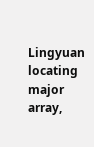Lingyuan locating major array,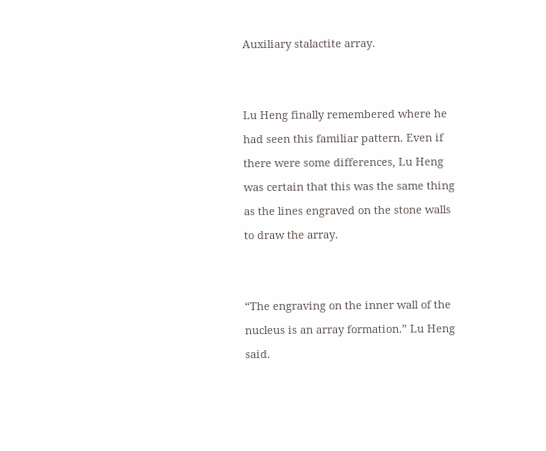Auxiliary stalactite array.


Lu Heng finally remembered where he had seen this familiar pattern. Even if there were some differences, Lu Heng was certain that this was the same thing as the lines engraved on the stone walls to draw the array.


“The engraving on the inner wall of the nucleus is an array formation.” Lu Heng said.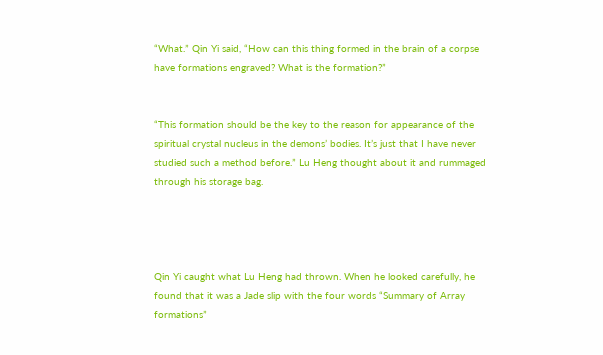“What.” Qin Yi said, “How can this thing formed in the brain of a corpse have formations engraved? What is the formation?”


“This formation should be the key to the reason for appearance of the spiritual crystal nucleus in the demons’ bodies. It’s just that I have never studied such a method before.” Lu Heng thought about it and rummaged through his storage bag.




Qin Yi caught what Lu Heng had thrown. When he looked carefully, he found that it was a Jade slip with the four words “Summary of Array formations”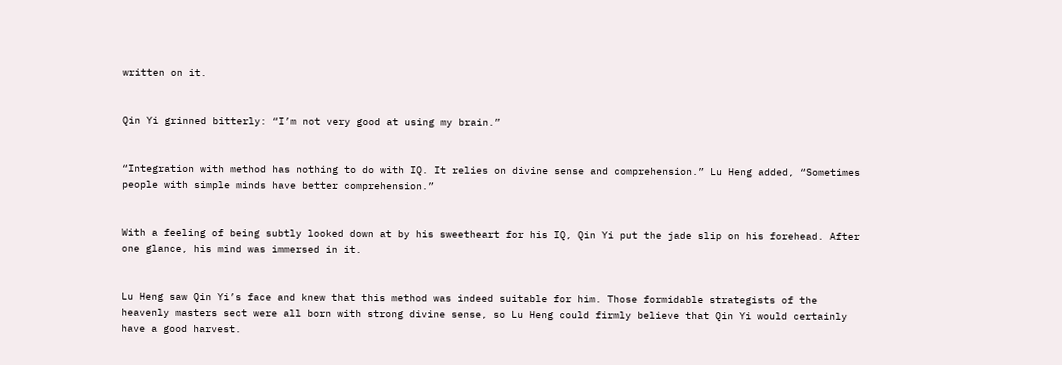written on it.


Qin Yi grinned bitterly: “I’m not very good at using my brain.”


“Integration with method has nothing to do with IQ. It relies on divine sense and comprehension.” Lu Heng added, “Sometimes people with simple minds have better comprehension.”


With a feeling of being subtly looked down at by his sweetheart for his IQ, Qin Yi put the jade slip on his forehead. After one glance, his mind was immersed in it.


Lu Heng saw Qin Yi’s face and knew that this method was indeed suitable for him. Those formidable strategists of the heavenly masters sect were all born with strong divine sense, so Lu Heng could firmly believe that Qin Yi would certainly have a good harvest.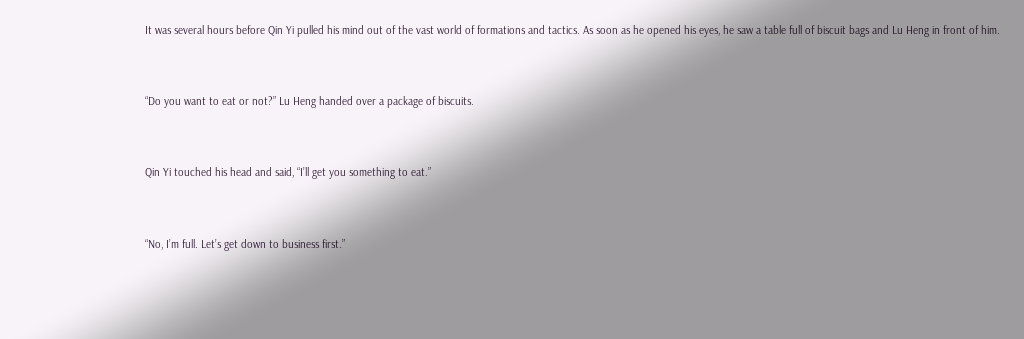It was several hours before Qin Yi pulled his mind out of the vast world of formations and tactics. As soon as he opened his eyes, he saw a table full of biscuit bags and Lu Heng in front of him.


“Do you want to eat or not?” Lu Heng handed over a package of biscuits.


Qin Yi touched his head and said, “I’ll get you something to eat.”


“No, I’m full. Let’s get down to business first.”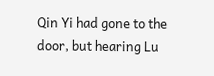Qin Yi had gone to the door, but hearing Lu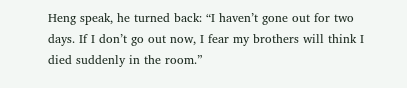Heng speak, he turned back: “I haven’t gone out for two days. If I don’t go out now, I fear my brothers will think I died suddenly in the room.”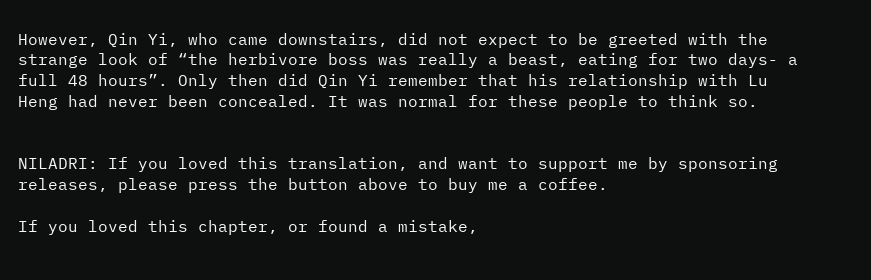However, Qin Yi, who came downstairs, did not expect to be greeted with the strange look of “the herbivore boss was really a beast, eating for two days- a full 48 hours”. Only then did Qin Yi remember that his relationship with Lu Heng had never been concealed. It was normal for these people to think so.


NILADRI: If you loved this translation, and want to support me by sponsoring releases, please press the button above to buy me a coffee.

If you loved this chapter, or found a mistake,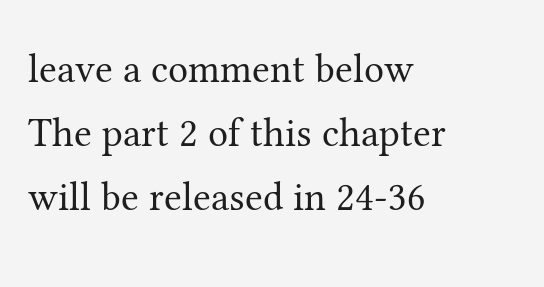leave a comment below
The part 2 of this chapter will be released in 24-36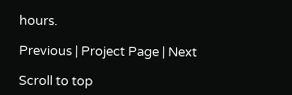hours.

Previous | Project Page | Next

Scroll to top